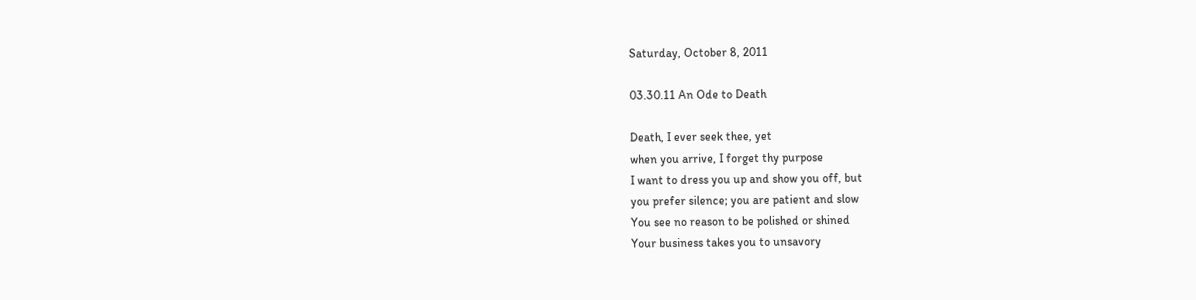Saturday, October 8, 2011

03.30.11 An Ode to Death

Death, I ever seek thee, yet
when you arrive, I forget thy purpose
I want to dress you up and show you off, but
you prefer silence; you are patient and slow
You see no reason to be polished or shined
Your business takes you to unsavory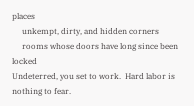places
     unkempt, dirty, and hidden corners
     rooms whose doors have long since been locked
Undeterred, you set to work.  Hard labor is nothing to fear.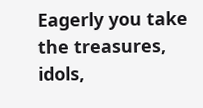Eagerly you take the treasures, idols,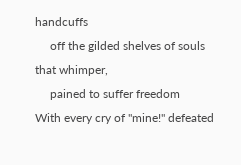handcuffs
     off the gilded shelves of souls that whimper,
     pained to suffer freedom
With every cry of "mine!" defeated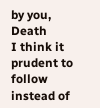by you, Death
I think it prudent to follow instead of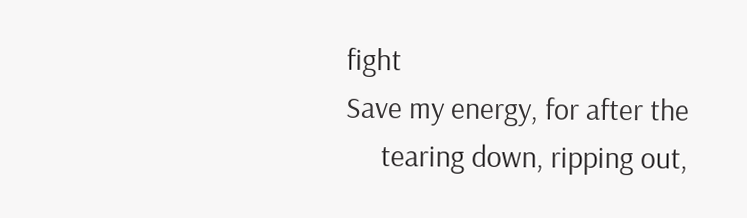fight
Save my energy, for after the
     tearing down, ripping out,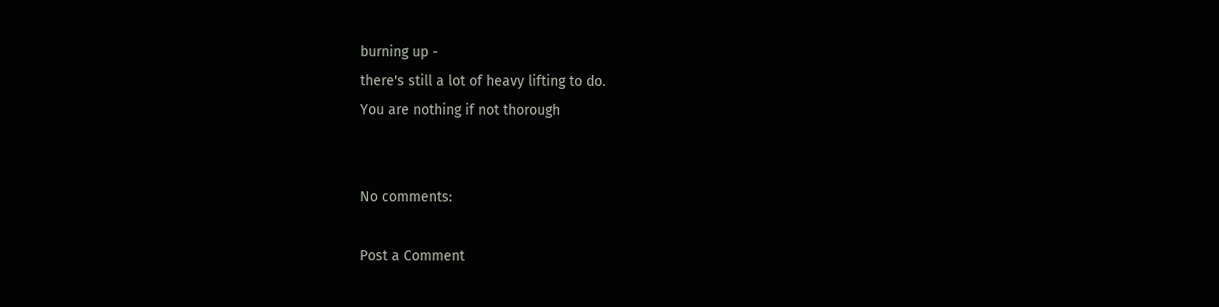burning up -
there's still a lot of heavy lifting to do.
You are nothing if not thorough


No comments:

Post a Comment